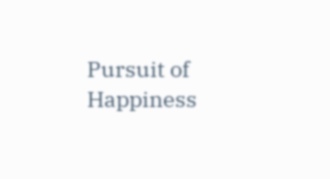Pursuit of Happiness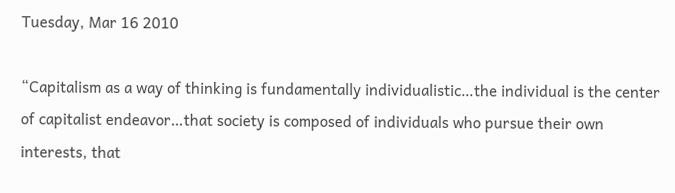Tuesday, Mar 16 2010

“Capitalism as a way of thinking is fundamentally individualistic…the individual is the center of capitalist endeavor…that society is composed of individuals who pursue their own interests, that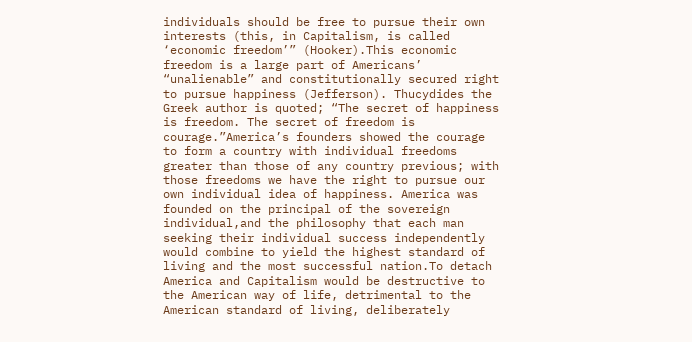individuals should be free to pursue their own interests (this, in Capitalism, is called ‘economic freedom’” (Hooker).This economic freedom is a large part of Americans’ “unalienable” and constitutionally secured right to pursue happiness (Jefferson). Thucydides the Greek author is quoted; “The secret of happiness is freedom. The secret of freedom is courage.”America’s founders showed the courage to form a country with individual freedoms greater than those of any country previous; with those freedoms we have the right to pursue our own individual idea of happiness. America was founded on the principal of the sovereign individual,and the philosophy that each man seeking their individual success independently would combine to yield the highest standard of living and the most successful nation.To detach America and Capitalism would be destructive to the American way of life, detrimental to the American standard of living, deliberately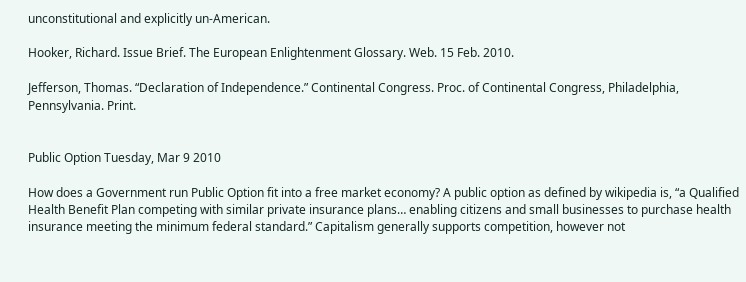unconstitutional and explicitly un-American.

Hooker, Richard. Issue Brief. The European Enlightenment Glossary. Web. 15 Feb. 2010.

Jefferson, Thomas. “Declaration of Independence.” Continental Congress. Proc. of Continental Congress, Philadelphia, Pennsylvania. Print.


Public Option Tuesday, Mar 9 2010

How does a Government run Public Option fit into a free market economy? A public option as defined by wikipedia is, “a Qualified Health Benefit Plan competing with similar private insurance plans… enabling citizens and small businesses to purchase health insurance meeting the minimum federal standard.” Capitalism generally supports competition, however not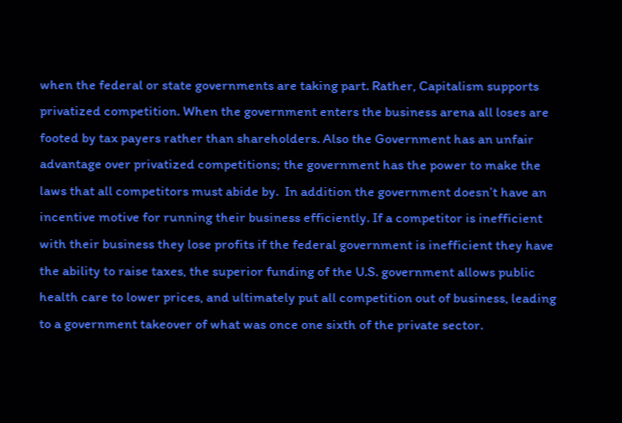when the federal or state governments are taking part. Rather, Capitalism supports privatized competition. When the government enters the business arena all loses are footed by tax payers rather than shareholders. Also the Government has an unfair advantage over privatized competitions; the government has the power to make the laws that all competitors must abide by.  In addition the government doesn’t have an incentive motive for running their business efficiently. If a competitor is inefficient with their business they lose profits if the federal government is inefficient they have the ability to raise taxes, the superior funding of the U.S. government allows public health care to lower prices, and ultimately put all competition out of business, leading to a government takeover of what was once one sixth of the private sector.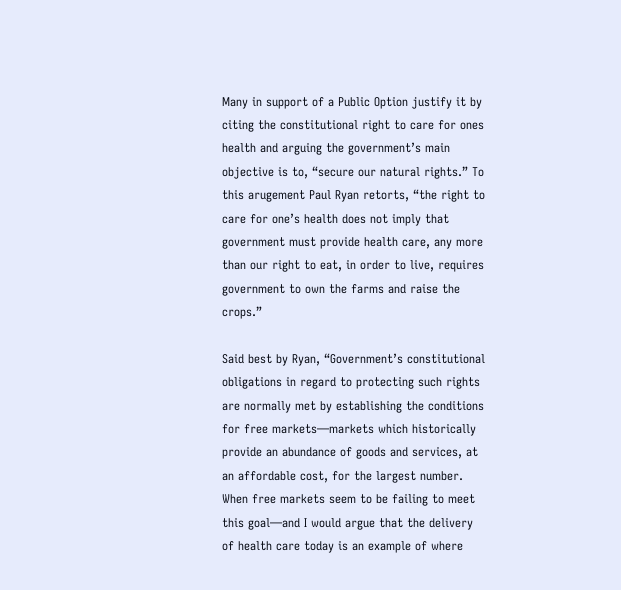Many in support of a Public Option justify it by citing the constitutional right to care for ones health and arguing the government’s main objective is to, “secure our natural rights.” To this arugement Paul Ryan retorts, “the right to care for one’s health does not imply that government must provide health care, any more than our right to eat, in order to live, requires government to own the farms and raise the crops.”

Said best by Ryan, “Government’s constitutional obligations in regard to protecting such rights are normally met by establishing the conditions for free markets—markets which historically provide an abundance of goods and services, at an affordable cost, for the largest number. When free markets seem to be failing to meet this goal—and I would argue that the delivery of health care today is an example of where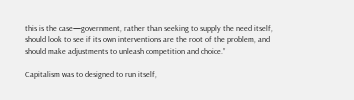this is the case—government, rather than seeking to supply the need itself, should look to see if its own interventions are the root of the problem, and should make adjustments to unleash competition and choice.”

Capitalism was to designed to run itself,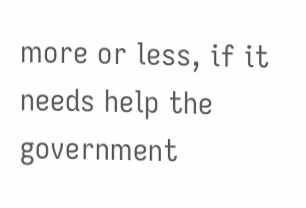more or less, if it needs help the government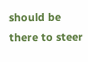should be there to steer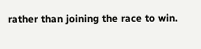rather than joining the race to win.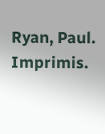Ryan, Paul. Imprimis.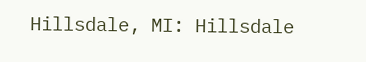Hillsdale, MI: Hillsdale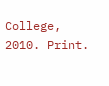College, 2010. Print.